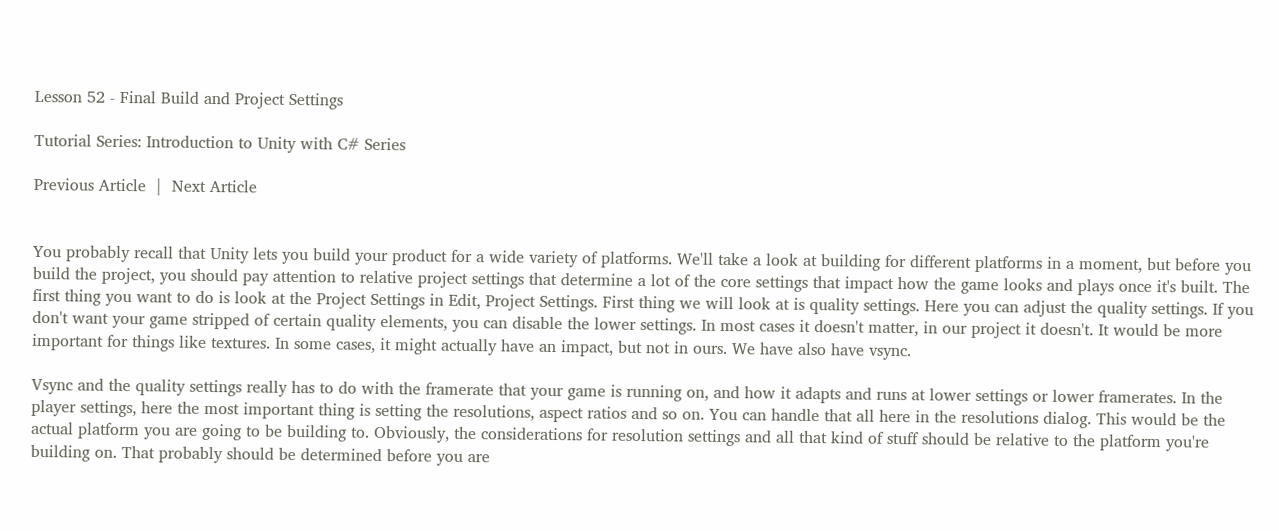Lesson 52 - Final Build and Project Settings

Tutorial Series: Introduction to Unity with C# Series

Previous Article  |  Next Article


You probably recall that Unity lets you build your product for a wide variety of platforms. We'll take a look at building for different platforms in a moment, but before you build the project, you should pay attention to relative project settings that determine a lot of the core settings that impact how the game looks and plays once it's built. The first thing you want to do is look at the Project Settings in Edit, Project Settings. First thing we will look at is quality settings. Here you can adjust the quality settings. If you don't want your game stripped of certain quality elements, you can disable the lower settings. In most cases it doesn't matter, in our project it doesn't. It would be more important for things like textures. In some cases, it might actually have an impact, but not in ours. We have also have vsync.

Vsync and the quality settings really has to do with the framerate that your game is running on, and how it adapts and runs at lower settings or lower framerates. In the player settings, here the most important thing is setting the resolutions, aspect ratios and so on. You can handle that all here in the resolutions dialog. This would be the actual platform you are going to be building to. Obviously, the considerations for resolution settings and all that kind of stuff should be relative to the platform you're building on. That probably should be determined before you are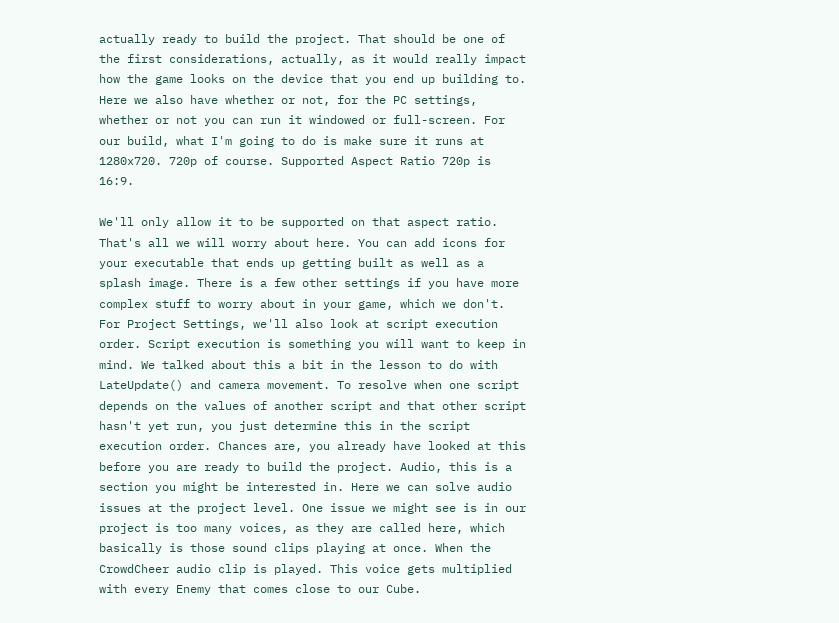actually ready to build the project. That should be one of the first considerations, actually, as it would really impact how the game looks on the device that you end up building to. Here we also have whether or not, for the PC settings, whether or not you can run it windowed or full-screen. For our build, what I'm going to do is make sure it runs at 1280x720. 720p of course. Supported Aspect Ratio 720p is 16:9.

We'll only allow it to be supported on that aspect ratio. That's all we will worry about here. You can add icons for your executable that ends up getting built as well as a splash image. There is a few other settings if you have more complex stuff to worry about in your game, which we don't. For Project Settings, we'll also look at script execution order. Script execution is something you will want to keep in mind. We talked about this a bit in the lesson to do with LateUpdate() and camera movement. To resolve when one script depends on the values of another script and that other script hasn't yet run, you just determine this in the script execution order. Chances are, you already have looked at this before you are ready to build the project. Audio, this is a section you might be interested in. Here we can solve audio issues at the project level. One issue we might see is in our project is too many voices, as they are called here, which basically is those sound clips playing at once. When the CrowdCheer audio clip is played. This voice gets multiplied with every Enemy that comes close to our Cube.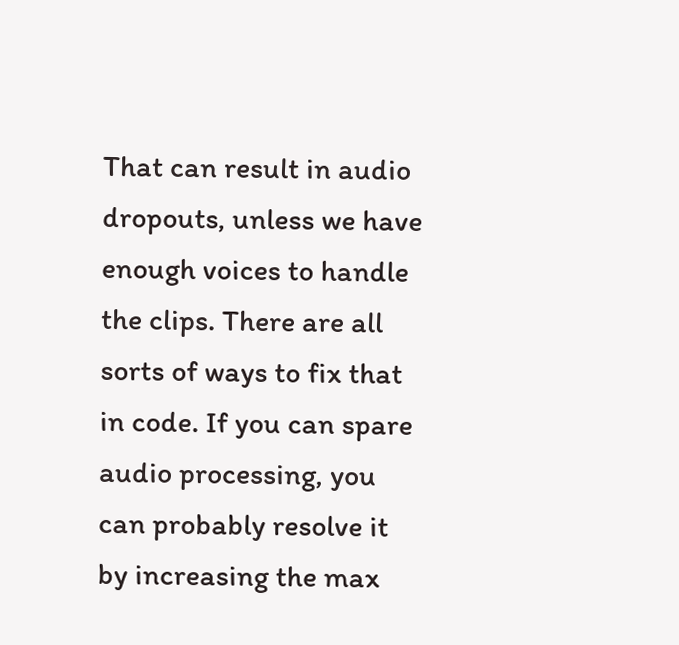That can result in audio dropouts, unless we have enough voices to handle the clips. There are all sorts of ways to fix that in code. If you can spare audio processing, you can probably resolve it by increasing the max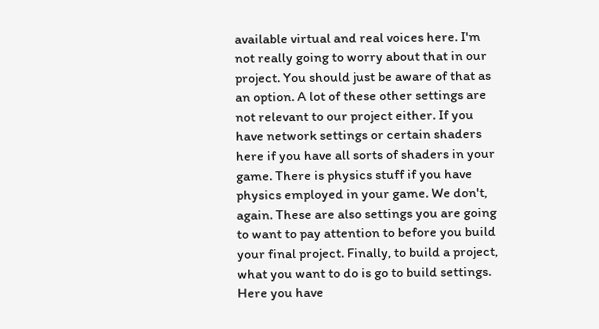available virtual and real voices here. I'm not really going to worry about that in our project. You should just be aware of that as an option. A lot of these other settings are not relevant to our project either. If you have network settings or certain shaders here if you have all sorts of shaders in your game. There is physics stuff if you have physics employed in your game. We don't, again. These are also settings you are going to want to pay attention to before you build your final project. Finally, to build a project, what you want to do is go to build settings. Here you have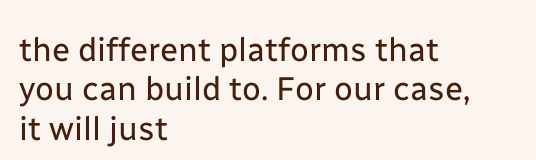the different platforms that you can build to. For our case, it will just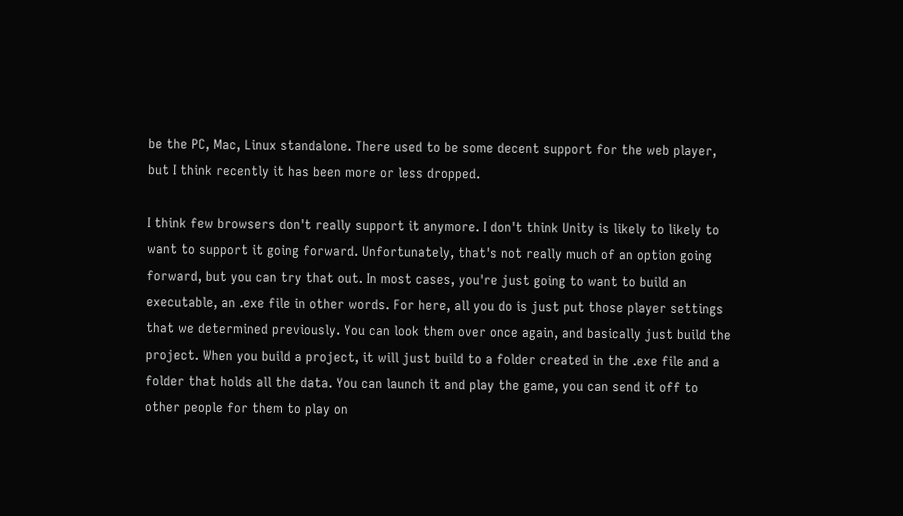be the PC, Mac, Linux standalone. There used to be some decent support for the web player, but I think recently it has been more or less dropped.

I think few browsers don't really support it anymore. I don't think Unity is likely to likely to want to support it going forward. Unfortunately, that's not really much of an option going forward, but you can try that out. In most cases, you're just going to want to build an executable, an .exe file in other words. For here, all you do is just put those player settings that we determined previously. You can look them over once again, and basically just build the project. When you build a project, it will just build to a folder created in the .exe file and a folder that holds all the data. You can launch it and play the game, you can send it off to other people for them to play on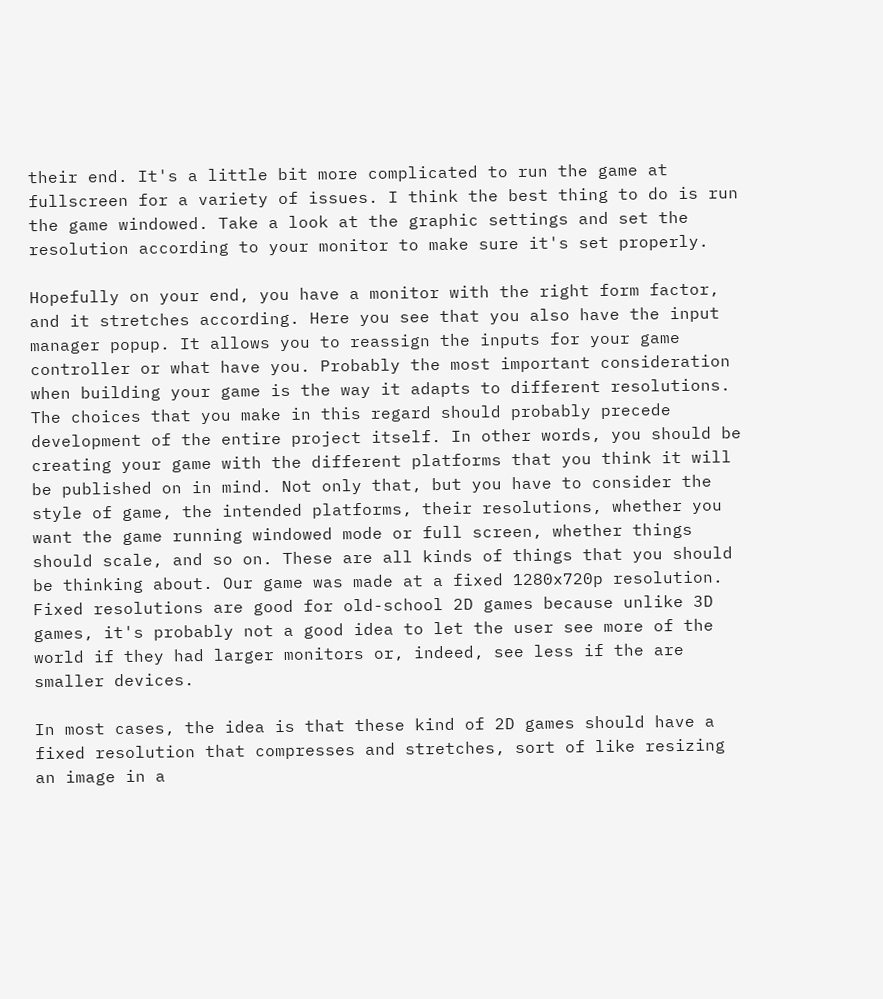their end. It's a little bit more complicated to run the game at fullscreen for a variety of issues. I think the best thing to do is run the game windowed. Take a look at the graphic settings and set the resolution according to your monitor to make sure it's set properly.

Hopefully on your end, you have a monitor with the right form factor, and it stretches according. Here you see that you also have the input manager popup. It allows you to reassign the inputs for your game controller or what have you. Probably the most important consideration when building your game is the way it adapts to different resolutions. The choices that you make in this regard should probably precede development of the entire project itself. In other words, you should be creating your game with the different platforms that you think it will be published on in mind. Not only that, but you have to consider the style of game, the intended platforms, their resolutions, whether you want the game running windowed mode or full screen, whether things should scale, and so on. These are all kinds of things that you should be thinking about. Our game was made at a fixed 1280x720p resolution. Fixed resolutions are good for old-school 2D games because unlike 3D games, it's probably not a good idea to let the user see more of the world if they had larger monitors or, indeed, see less if the are smaller devices.

In most cases, the idea is that these kind of 2D games should have a fixed resolution that compresses and stretches, sort of like resizing an image in a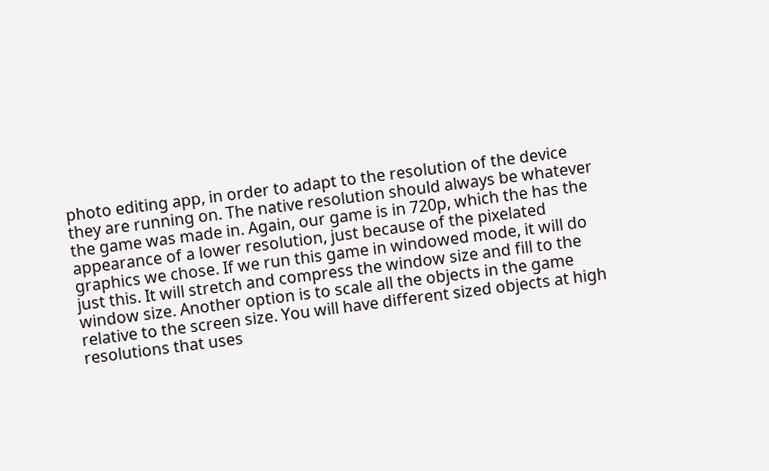photo editing app, in order to adapt to the resolution of the device they are running on. The native resolution should always be whatever the game was made in. Again, our game is in 720p, which the has the appearance of a lower resolution, just because of the pixelated graphics we chose. If we run this game in windowed mode, it will do just this. It will stretch and compress the window size and fill to the window size. Another option is to scale all the objects in the game relative to the screen size. You will have different sized objects at high resolutions that uses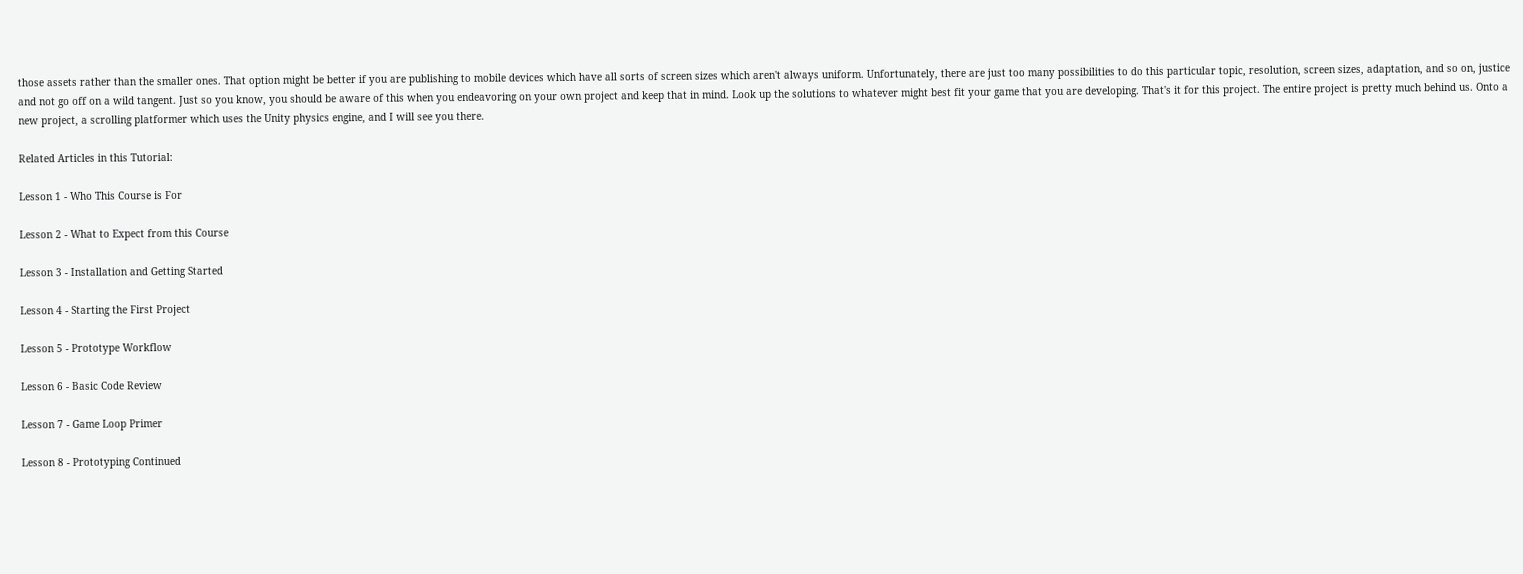those assets rather than the smaller ones. That option might be better if you are publishing to mobile devices which have all sorts of screen sizes which aren't always uniform. Unfortunately, there are just too many possibilities to do this particular topic, resolution, screen sizes, adaptation, and so on, justice and not go off on a wild tangent. Just so you know, you should be aware of this when you endeavoring on your own project and keep that in mind. Look up the solutions to whatever might best fit your game that you are developing. That's it for this project. The entire project is pretty much behind us. Onto a new project, a scrolling platformer which uses the Unity physics engine, and I will see you there.

Related Articles in this Tutorial:

Lesson 1 - Who This Course is For

Lesson 2 - What to Expect from this Course

Lesson 3 - Installation and Getting Started

Lesson 4 - Starting the First Project

Lesson 5 - Prototype Workflow

Lesson 6 - Basic Code Review

Lesson 7 - Game Loop Primer

Lesson 8 - Prototyping Continued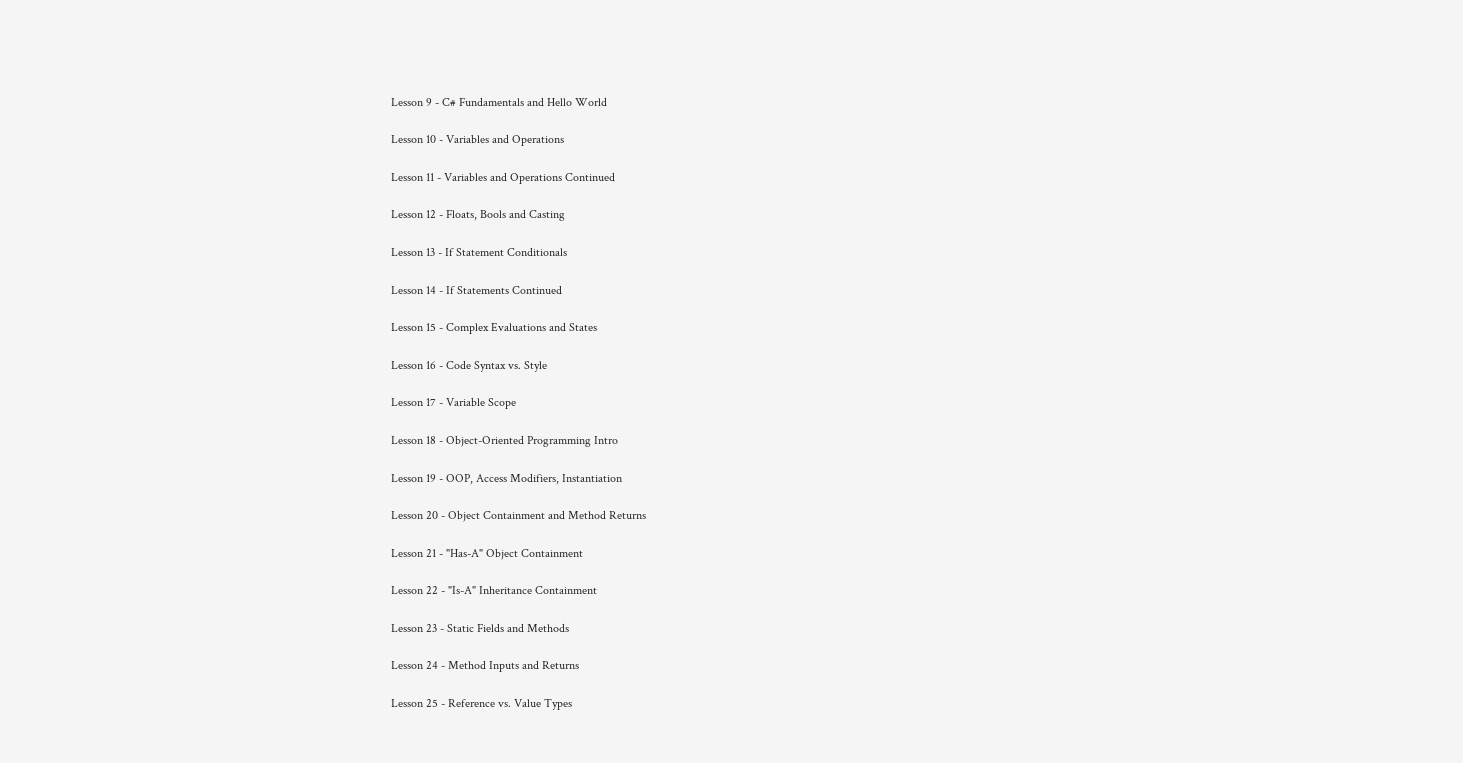Lesson 9 - C# Fundamentals and Hello World

Lesson 10 - Variables and Operations

Lesson 11 - Variables and Operations Continued

Lesson 12 - Floats, Bools and Casting

Lesson 13 - If Statement Conditionals

Lesson 14 - If Statements Continued

Lesson 15 - Complex Evaluations and States

Lesson 16 - Code Syntax vs. Style

Lesson 17 - Variable Scope

Lesson 18 - Object-Oriented Programming Intro

Lesson 19 - OOP, Access Modifiers, Instantiation

Lesson 20 - Object Containment and Method Returns

Lesson 21 - "Has-A" Object Containment

Lesson 22 - "Is-A" Inheritance Containment

Lesson 23 - Static Fields and Methods

Lesson 24 - Method Inputs and Returns

Lesson 25 - Reference vs. Value Types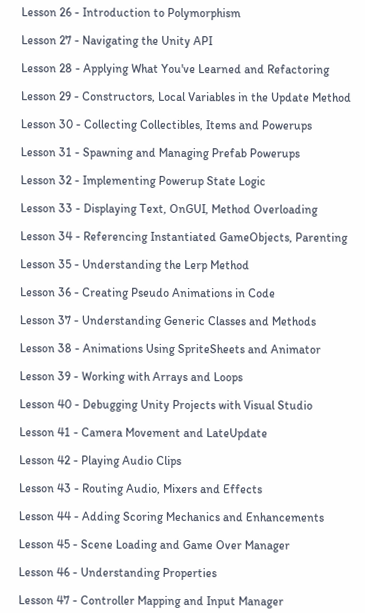Lesson 26 - Introduction to Polymorphism

Lesson 27 - Navigating the Unity API

Lesson 28 - Applying What You've Learned and Refactoring

Lesson 29 - Constructors, Local Variables in the Update Method

Lesson 30 - Collecting Collectibles, Items and Powerups

Lesson 31 - Spawning and Managing Prefab Powerups

Lesson 32 - Implementing Powerup State Logic

Lesson 33 - Displaying Text, OnGUI, Method Overloading

Lesson 34 - Referencing Instantiated GameObjects, Parenting

Lesson 35 - Understanding the Lerp Method

Lesson 36 - Creating Pseudo Animations in Code

Lesson 37 - Understanding Generic Classes and Methods

Lesson 38 - Animations Using SpriteSheets and Animator

Lesson 39 - Working with Arrays and Loops

Lesson 40 - Debugging Unity Projects with Visual Studio

Lesson 41 - Camera Movement and LateUpdate

Lesson 42 - Playing Audio Clips

Lesson 43 - Routing Audio, Mixers and Effects

Lesson 44 - Adding Scoring Mechanics and Enhancements

Lesson 45 - Scene Loading and Game Over Manager

Lesson 46 - Understanding Properties

Lesson 47 - Controller Mapping and Input Manager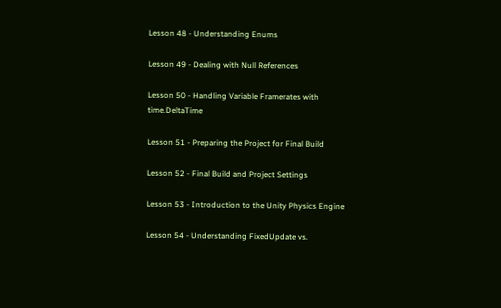Lesson 48 - Understanding Enums

Lesson 49 - Dealing with Null References

Lesson 50 - Handling Variable Framerates with time.DeltaTime

Lesson 51 - Preparing the Project for Final Build

Lesson 52 - Final Build and Project Settings

Lesson 53 - Introduction to the Unity Physics Engine

Lesson 54 - Understanding FixedUpdate vs.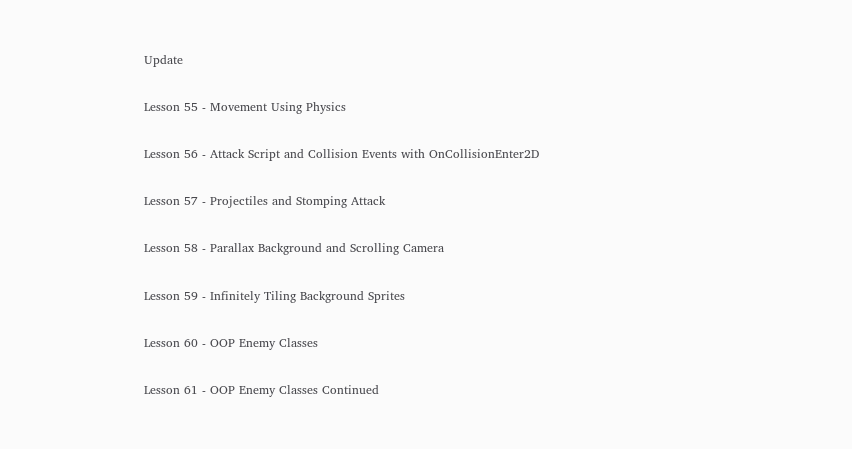Update

Lesson 55 - Movement Using Physics

Lesson 56 - Attack Script and Collision Events with OnCollisionEnter2D

Lesson 57 - Projectiles and Stomping Attack

Lesson 58 - Parallax Background and Scrolling Camera

Lesson 59 - Infinitely Tiling Background Sprites

Lesson 60 - OOP Enemy Classes

Lesson 61 - OOP Enemy Classes Continued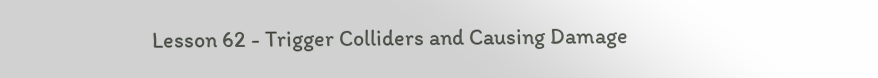Lesson 62 - Trigger Colliders and Causing Damage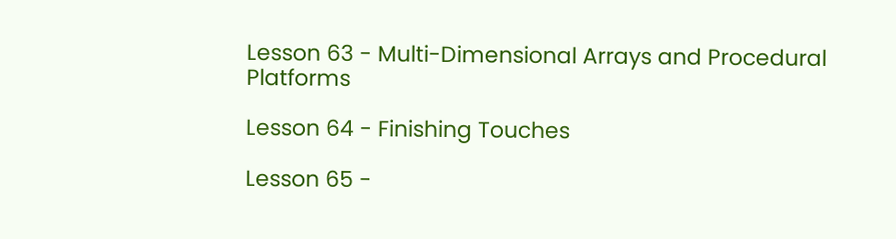Lesson 63 - Multi-Dimensional Arrays and Procedural Platforms

Lesson 64 - Finishing Touches

Lesson 65 -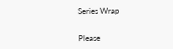Series Wrap


Please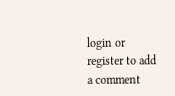login or register to add a comment